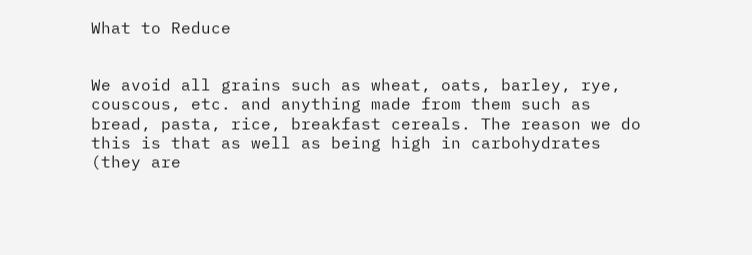What to Reduce


We avoid all grains such as wheat, oats, barley, rye, couscous, etc. and anything made from them such as bread, pasta, rice, breakfast cereals. The reason we do this is that as well as being high in carbohydrates (they are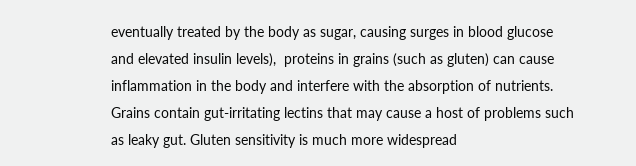eventually treated by the body as sugar, causing surges in blood glucose and elevated insulin levels),  proteins in grains (such as gluten) can cause inflammation in the body and interfere with the absorption of nutrients. Grains contain gut-irritating lectins that may cause a host of problems such as leaky gut. Gluten sensitivity is much more widespread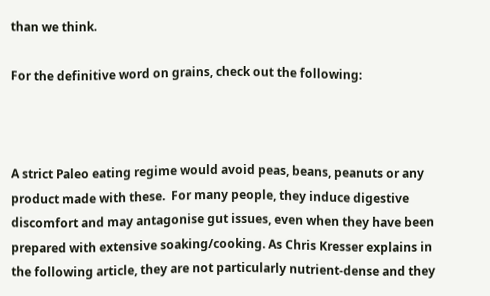than we think.

For the definitive word on grains, check out the following:



A strict Paleo eating regime would avoid peas, beans, peanuts or any product made with these.  For many people, they induce digestive discomfort and may antagonise gut issues, even when they have been prepared with extensive soaking/cooking. As Chris Kresser explains in the following article, they are not particularly nutrient-dense and they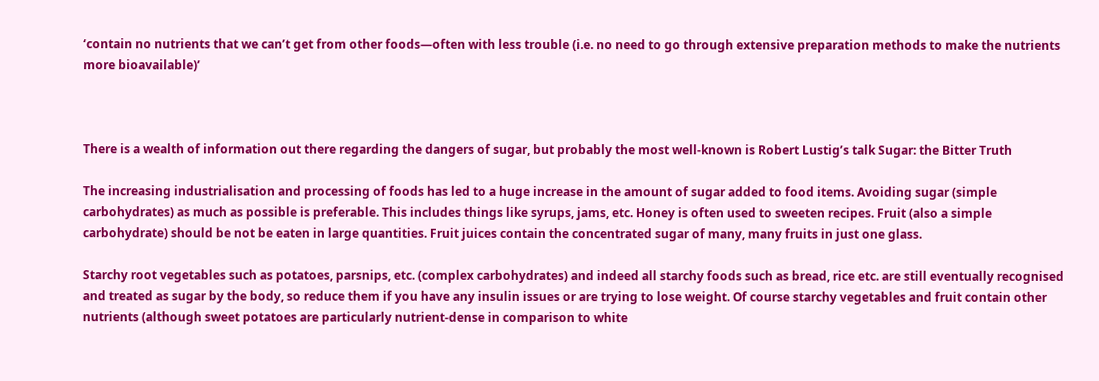‘contain no nutrients that we can’t get from other foods—often with less trouble (i.e. no need to go through extensive preparation methods to make the nutrients more bioavailable)’



There is a wealth of information out there regarding the dangers of sugar, but probably the most well-known is Robert Lustig’s talk Sugar: the Bitter Truth

The increasing industrialisation and processing of foods has led to a huge increase in the amount of sugar added to food items. Avoiding sugar (simple carbohydrates) as much as possible is preferable. This includes things like syrups, jams, etc. Honey is often used to sweeten recipes. Fruit (also a simple carbohydrate) should be not be eaten in large quantities. Fruit juices contain the concentrated sugar of many, many fruits in just one glass.

Starchy root vegetables such as potatoes, parsnips, etc. (complex carbohydrates) and indeed all starchy foods such as bread, rice etc. are still eventually recognised and treated as sugar by the body, so reduce them if you have any insulin issues or are trying to lose weight. Of course starchy vegetables and fruit contain other nutrients (although sweet potatoes are particularly nutrient-dense in comparison to white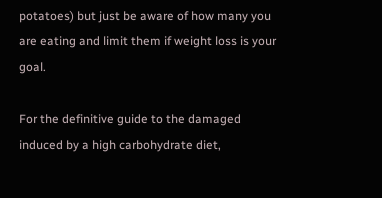potatoes) but just be aware of how many you are eating and limit them if weight loss is your goal.

For the definitive guide to the damaged induced by a high carbohydrate diet,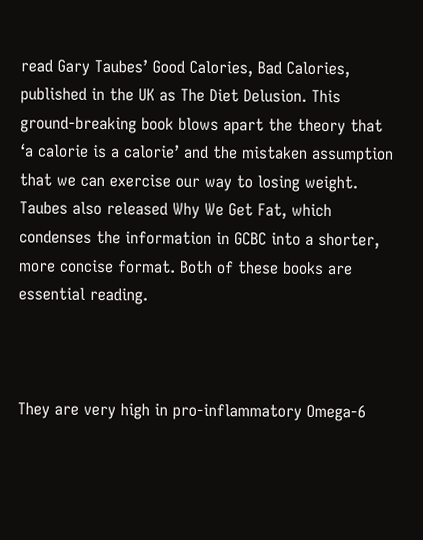read Gary Taubes’ Good Calories, Bad Calories, published in the UK as The Diet Delusion. This ground-breaking book blows apart the theory that ‘a calorie is a calorie’ and the mistaken assumption that we can exercise our way to losing weight. Taubes also released Why We Get Fat, which condenses the information in GCBC into a shorter, more concise format. Both of these books are essential reading.



They are very high in pro-inflammatory Omega-6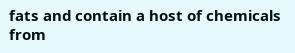fats and contain a host of chemicals from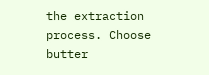the extraction process. Choose butter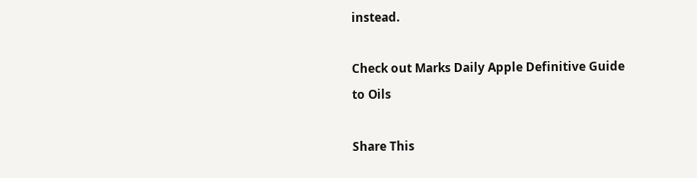instead.

Check out Marks Daily Apple Definitive Guide to Oils

Share This